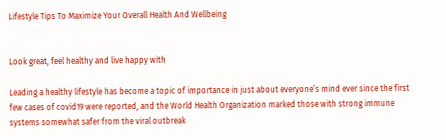Lifestyle Tips To Maximize Your Overall Health And Wellbeing


Look great, feel healthy and live happy with

Leading a healthy lifestyle has become a topic of importance in just about everyone’s mind ever since the first few cases of covid19 were reported, and the World Health Organization marked those with strong immune systems somewhat safer from the viral outbreak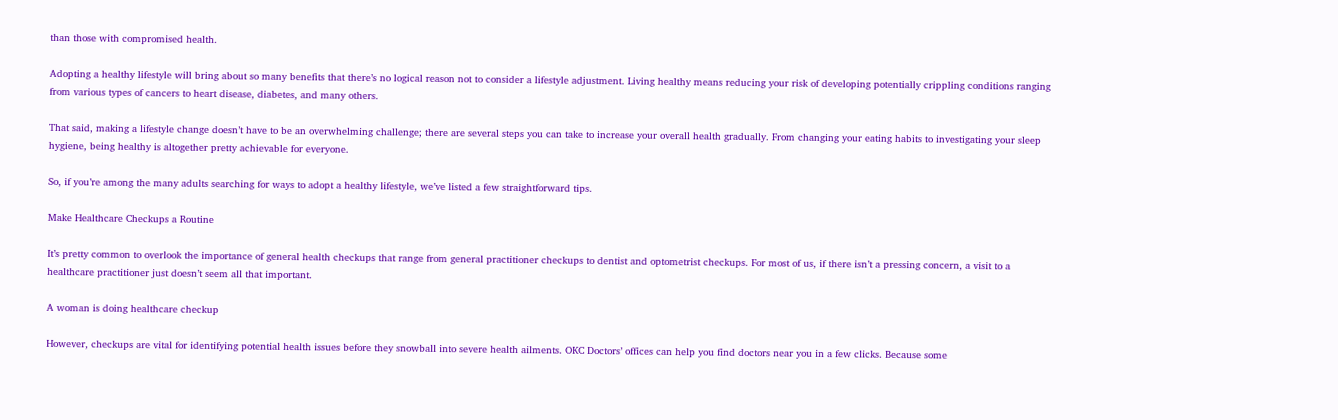than those with compromised health.

Adopting a healthy lifestyle will bring about so many benefits that there’s no logical reason not to consider a lifestyle adjustment. Living healthy means reducing your risk of developing potentially crippling conditions ranging from various types of cancers to heart disease, diabetes, and many others.

That said, making a lifestyle change doesn’t have to be an overwhelming challenge; there are several steps you can take to increase your overall health gradually. From changing your eating habits to investigating your sleep hygiene, being healthy is altogether pretty achievable for everyone.

So, if you’re among the many adults searching for ways to adopt a healthy lifestyle, we’ve listed a few straightforward tips.

Make Healthcare Checkups a Routine

It’s pretty common to overlook the importance of general health checkups that range from general practitioner checkups to dentist and optometrist checkups. For most of us, if there isn’t a pressing concern, a visit to a healthcare practitioner just doesn’t seem all that important.

A woman is doing healthcare checkup

However, checkups are vital for identifying potential health issues before they snowball into severe health ailments. OKC Doctors’ offices can help you find doctors near you in a few clicks. Because some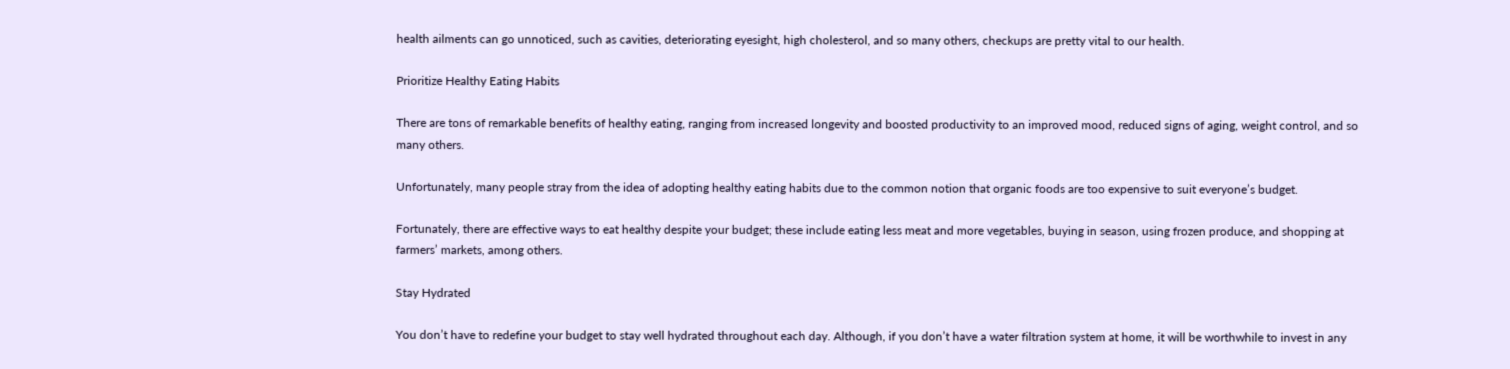health ailments can go unnoticed, such as cavities, deteriorating eyesight, high cholesterol, and so many others, checkups are pretty vital to our health.

Prioritize Healthy Eating Habits

There are tons of remarkable benefits of healthy eating, ranging from increased longevity and boosted productivity to an improved mood, reduced signs of aging, weight control, and so many others.

Unfortunately, many people stray from the idea of adopting healthy eating habits due to the common notion that organic foods are too expensive to suit everyone’s budget.

Fortunately, there are effective ways to eat healthy despite your budget; these include eating less meat and more vegetables, buying in season, using frozen produce, and shopping at farmers’ markets, among others.

Stay Hydrated

You don’t have to redefine your budget to stay well hydrated throughout each day. Although, if you don’t have a water filtration system at home, it will be worthwhile to invest in any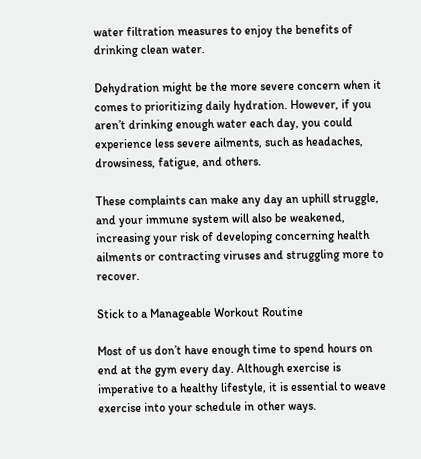water filtration measures to enjoy the benefits of drinking clean water.

Dehydration might be the more severe concern when it comes to prioritizing daily hydration. However, if you aren’t drinking enough water each day, you could experience less severe ailments, such as headaches, drowsiness, fatigue, and others.

These complaints can make any day an uphill struggle, and your immune system will also be weakened, increasing your risk of developing concerning health ailments or contracting viruses and struggling more to recover.

Stick to a Manageable Workout Routine

Most of us don’t have enough time to spend hours on end at the gym every day. Although exercise is imperative to a healthy lifestyle, it is essential to weave exercise into your schedule in other ways.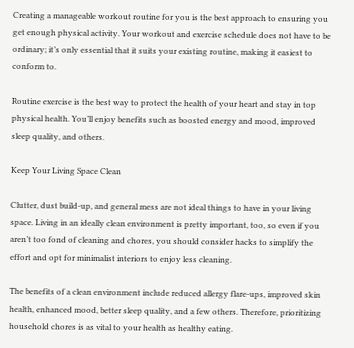Creating a manageable workout routine for you is the best approach to ensuring you get enough physical activity. Your workout and exercise schedule does not have to be ordinary; it’s only essential that it suits your existing routine, making it easiest to conform to.

Routine exercise is the best way to protect the health of your heart and stay in top physical health. You’ll enjoy benefits such as boosted energy and mood, improved sleep quality, and others.

Keep Your Living Space Clean

Clutter, dust build-up, and general mess are not ideal things to have in your living space. Living in an ideally clean environment is pretty important, too, so even if you aren’t too fond of cleaning and chores, you should consider hacks to simplify the effort and opt for minimalist interiors to enjoy less cleaning.

The benefits of a clean environment include reduced allergy flare-ups, improved skin health, enhanced mood, better sleep quality, and a few others. Therefore, prioritizing household chores is as vital to your health as healthy eating.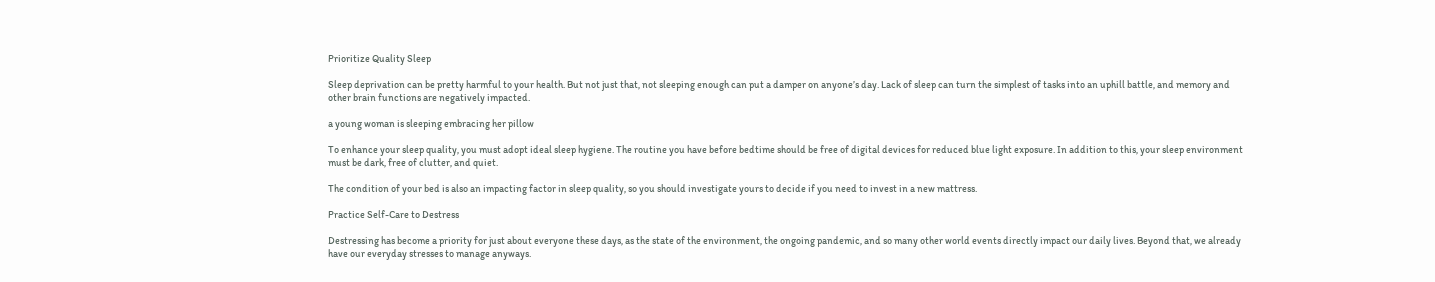Prioritize Quality Sleep

Sleep deprivation can be pretty harmful to your health. But not just that, not sleeping enough can put a damper on anyone’s day. Lack of sleep can turn the simplest of tasks into an uphill battle, and memory and other brain functions are negatively impacted.

a young woman is sleeping embracing her pillow

To enhance your sleep quality, you must adopt ideal sleep hygiene. The routine you have before bedtime should be free of digital devices for reduced blue light exposure. In addition to this, your sleep environment must be dark, free of clutter, and quiet.

The condition of your bed is also an impacting factor in sleep quality, so you should investigate yours to decide if you need to invest in a new mattress.

Practice Self-Care to Destress

Destressing has become a priority for just about everyone these days, as the state of the environment, the ongoing pandemic, and so many other world events directly impact our daily lives. Beyond that, we already have our everyday stresses to manage anyways.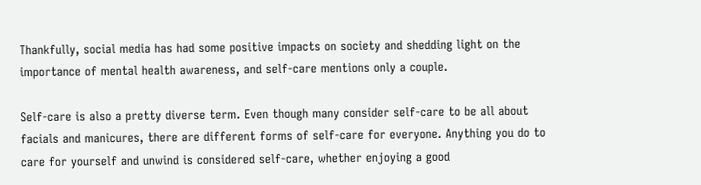Thankfully, social media has had some positive impacts on society and shedding light on the importance of mental health awareness, and self-care mentions only a couple.

Self-care is also a pretty diverse term. Even though many consider self-care to be all about facials and manicures, there are different forms of self-care for everyone. Anything you do to care for yourself and unwind is considered self-care, whether enjoying a good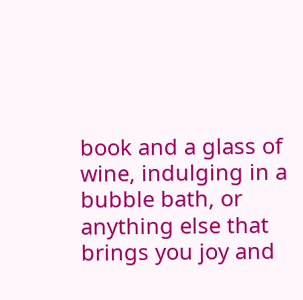book and a glass of wine, indulging in a bubble bath, or anything else that brings you joy and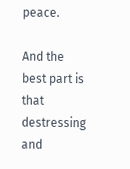peace.

And the best part is that destressing and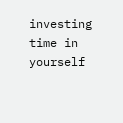investing time in yourself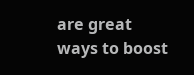are great ways to boost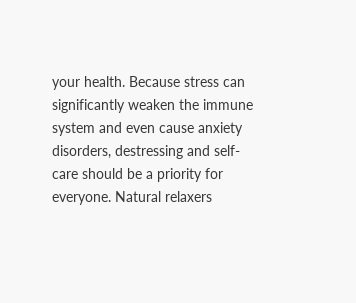your health. Because stress can significantly weaken the immune system and even cause anxiety disorders, destressing and self-care should be a priority for everyone. Natural relaxers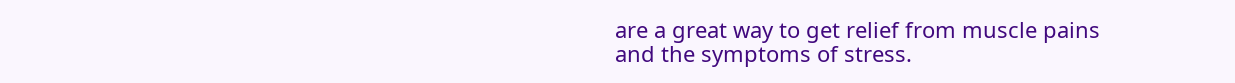are a great way to get relief from muscle pains and the symptoms of stress.